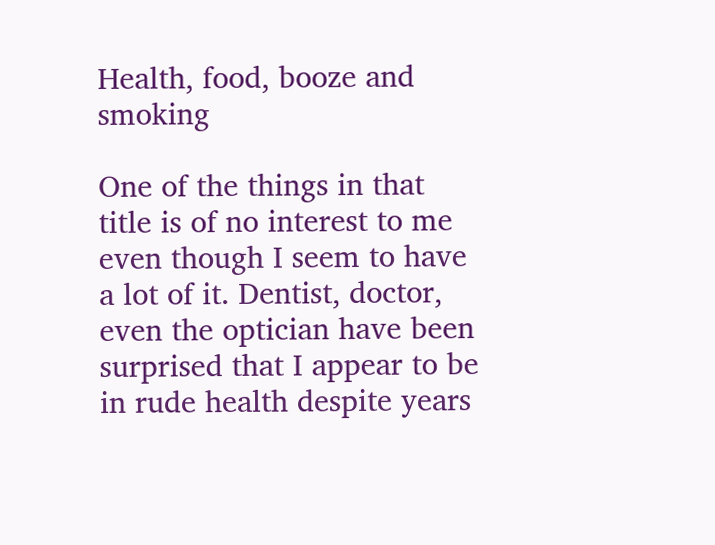Health, food, booze and smoking

One of the things in that title is of no interest to me even though I seem to have a lot of it. Dentist, doctor, even the optician have been surprised that I appear to be in rude health despite years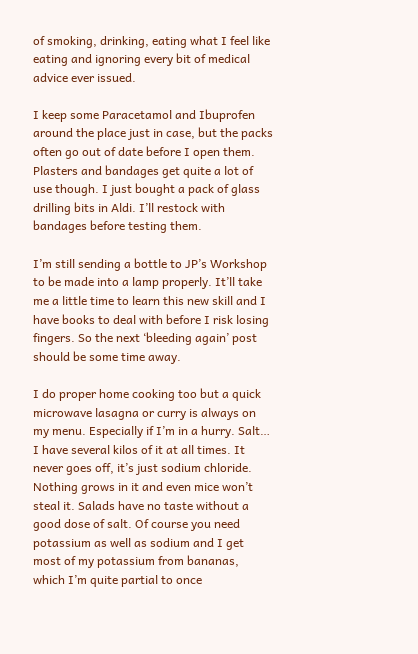of smoking, drinking, eating what I feel like eating and ignoring every bit of medical advice ever issued.

I keep some Paracetamol and Ibuprofen around the place just in case, but the packs often go out of date before I open them. Plasters and bandages get quite a lot of use though. I just bought a pack of glass drilling bits in Aldi. I’ll restock with bandages before testing them.

I’m still sending a bottle to JP’s Workshop to be made into a lamp properly. It’ll take me a little time to learn this new skill and I have books to deal with before I risk losing fingers. So the next ‘bleeding again’ post should be some time away.

I do proper home cooking too but a quick microwave lasagna or curry is always on my menu. Especially if I’m in a hurry. Salt… I have several kilos of it at all times. It never goes off, it’s just sodium chloride. Nothing grows in it and even mice won’t steal it. Salads have no taste without a good dose of salt. Of course you need potassium as well as sodium and I get most of my potassium from bananas, which I’m quite partial to once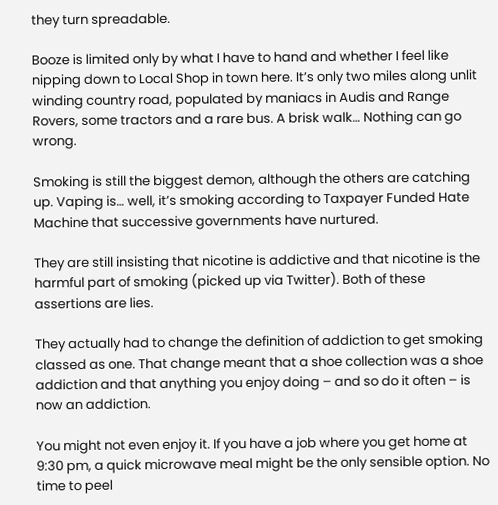they turn spreadable.

Booze is limited only by what I have to hand and whether I feel like nipping down to Local Shop in town here. It’s only two miles along unlit winding country road, populated by maniacs in Audis and Range Rovers, some tractors and a rare bus. A brisk walk… Nothing can go wrong.

Smoking is still the biggest demon, although the others are catching up. Vaping is… well, it’s smoking according to Taxpayer Funded Hate Machine that successive governments have nurtured.

They are still insisting that nicotine is addictive and that nicotine is the harmful part of smoking (picked up via Twitter). Both of these assertions are lies.

They actually had to change the definition of addiction to get smoking classed as one. That change meant that a shoe collection was a shoe addiction and that anything you enjoy doing – and so do it often – is now an addiction.

You might not even enjoy it. If you have a job where you get home at 9:30 pm, a quick microwave meal might be the only sensible option. No time to peel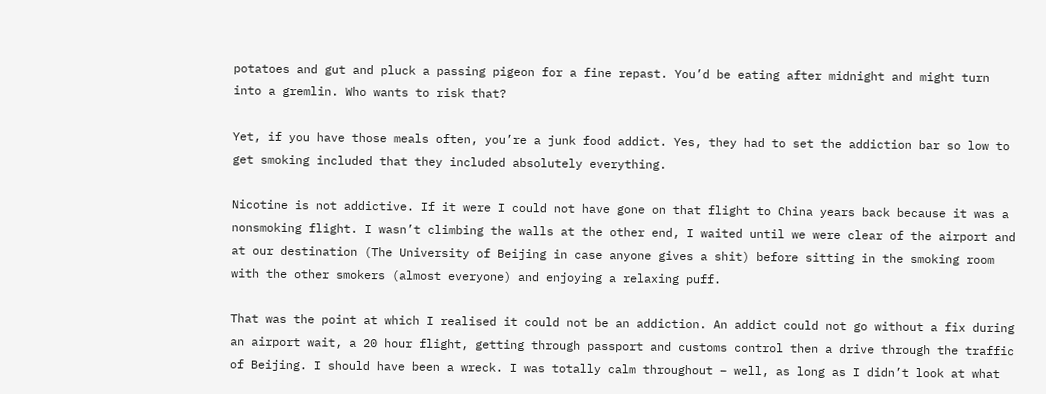potatoes and gut and pluck a passing pigeon for a fine repast. You’d be eating after midnight and might turn into a gremlin. Who wants to risk that?

Yet, if you have those meals often, you’re a junk food addict. Yes, they had to set the addiction bar so low to get smoking included that they included absolutely everything.

Nicotine is not addictive. If it were I could not have gone on that flight to China years back because it was a nonsmoking flight. I wasn’t climbing the walls at the other end, I waited until we were clear of the airport and at our destination (The University of Beijing in case anyone gives a shit) before sitting in the smoking room with the other smokers (almost everyone) and enjoying a relaxing puff.

That was the point at which I realised it could not be an addiction. An addict could not go without a fix during an airport wait, a 20 hour flight, getting through passport and customs control then a drive through the traffic of Beijing. I should have been a wreck. I was totally calm throughout – well, as long as I didn’t look at what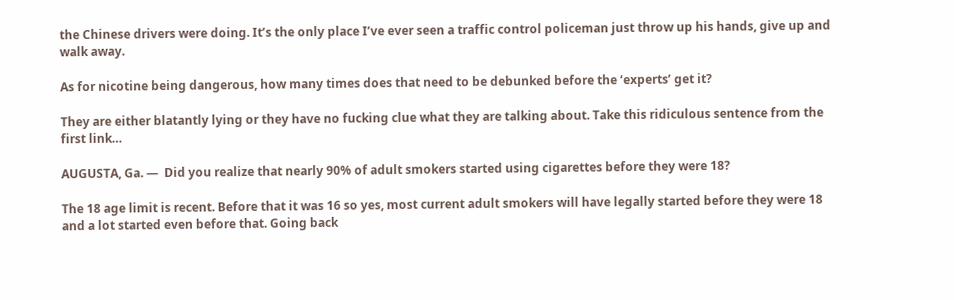the Chinese drivers were doing. It’s the only place I’ve ever seen a traffic control policeman just throw up his hands, give up and walk away.

As for nicotine being dangerous, how many times does that need to be debunked before the ‘experts’ get it?

They are either blatantly lying or they have no fucking clue what they are talking about. Take this ridiculous sentence from the first link…

AUGUSTA, Ga. —  Did you realize that nearly 90% of adult smokers started using cigarettes before they were 18?

The 18 age limit is recent. Before that it was 16 so yes, most current adult smokers will have legally started before they were 18 and a lot started even before that. Going back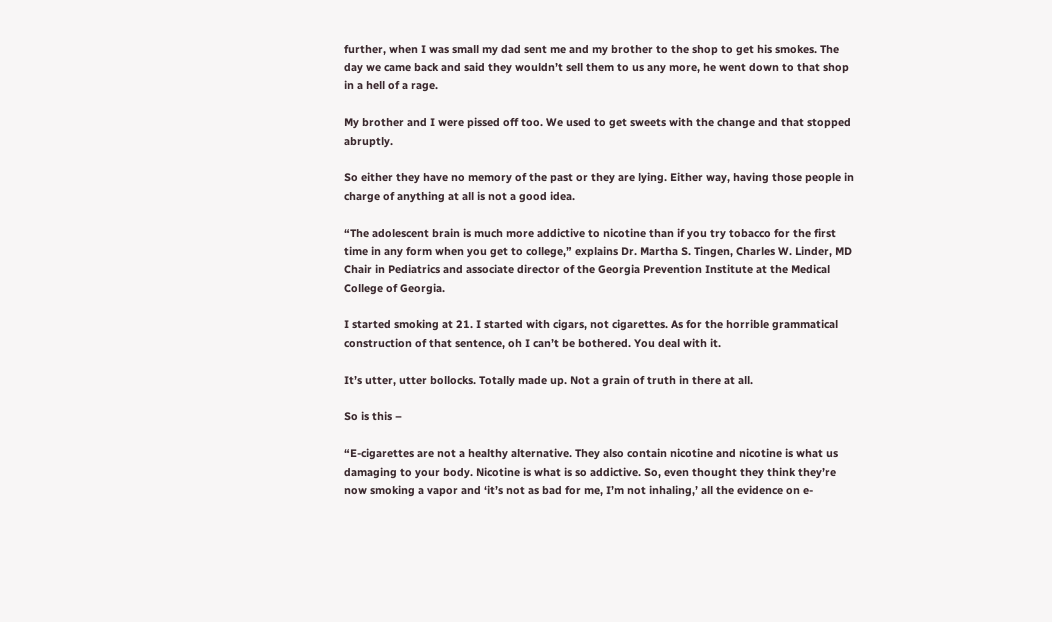further, when I was small my dad sent me and my brother to the shop to get his smokes. The day we came back and said they wouldn’t sell them to us any more, he went down to that shop in a hell of a rage.

My brother and I were pissed off too. We used to get sweets with the change and that stopped abruptly.

So either they have no memory of the past or they are lying. Either way, having those people in charge of anything at all is not a good idea.

“The adolescent brain is much more addictive to nicotine than if you try tobacco for the first time in any form when you get to college,” explains Dr. Martha S. Tingen, Charles W. Linder, MD Chair in Pediatrics and associate director of the Georgia Prevention Institute at the Medical College of Georgia.

I started smoking at 21. I started with cigars, not cigarettes. As for the horrible grammatical construction of that sentence, oh I can’t be bothered. You deal with it.

It’s utter, utter bollocks. Totally made up. Not a grain of truth in there at all.

So is this –

“E-cigarettes are not a healthy alternative. They also contain nicotine and nicotine is what us damaging to your body. Nicotine is what is so addictive. So, even thought they think they’re now smoking a vapor and ‘it’s not as bad for me, I’m not inhaling,’ all the evidence on e-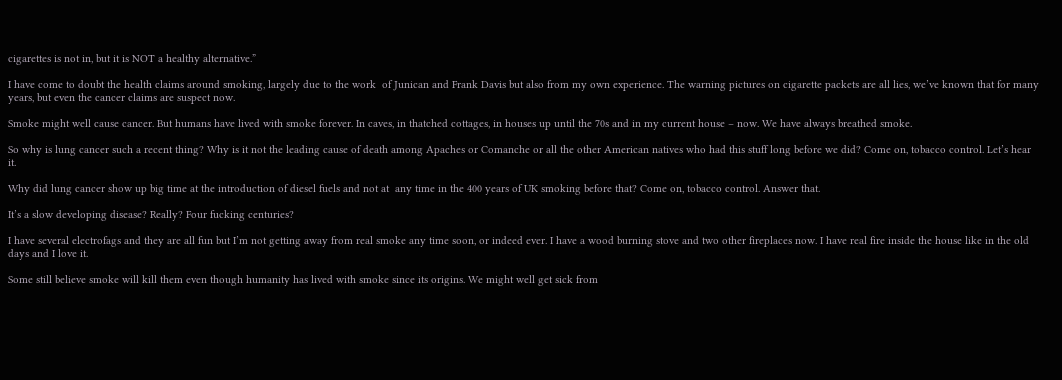cigarettes is not in, but it is NOT a healthy alternative.”

I have come to doubt the health claims around smoking, largely due to the work  of Junican and Frank Davis but also from my own experience. The warning pictures on cigarette packets are all lies, we’ve known that for many years, but even the cancer claims are suspect now.

Smoke might well cause cancer. But humans have lived with smoke forever. In caves, in thatched cottages, in houses up until the 70s and in my current house – now. We have always breathed smoke.

So why is lung cancer such a recent thing? Why is it not the leading cause of death among Apaches or Comanche or all the other American natives who had this stuff long before we did? Come on, tobacco control. Let’s hear it.

Why did lung cancer show up big time at the introduction of diesel fuels and not at  any time in the 400 years of UK smoking before that? Come on, tobacco control. Answer that.

It’s a slow developing disease? Really? Four fucking centuries?

I have several electrofags and they are all fun but I’m not getting away from real smoke any time soon, or indeed ever. I have a wood burning stove and two other fireplaces now. I have real fire inside the house like in the old days and I love it.

Some still believe smoke will kill them even though humanity has lived with smoke since its origins. We might well get sick from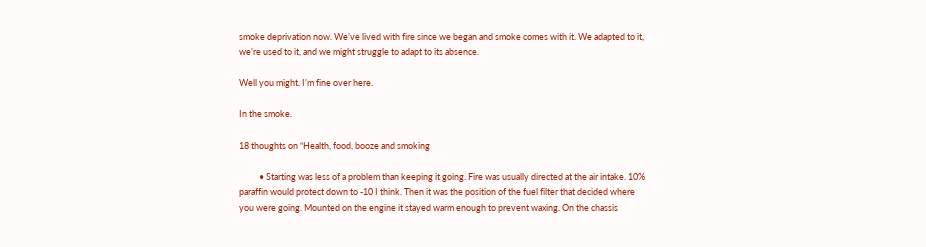smoke deprivation now. We’ve lived with fire since we began and smoke comes with it. We adapted to it, we’re used to it, and we might struggle to adapt to its absence.

Well you might. I’m fine over here.

In the smoke.

18 thoughts on “Health, food, booze and smoking

          • Starting was less of a problem than keeping it going. Fire was usually directed at the air intake. 10% paraffin would protect down to -10 I think. Then it was the position of the fuel filter that decided where you were going. Mounted on the engine it stayed warm enough to prevent waxing. On the chassis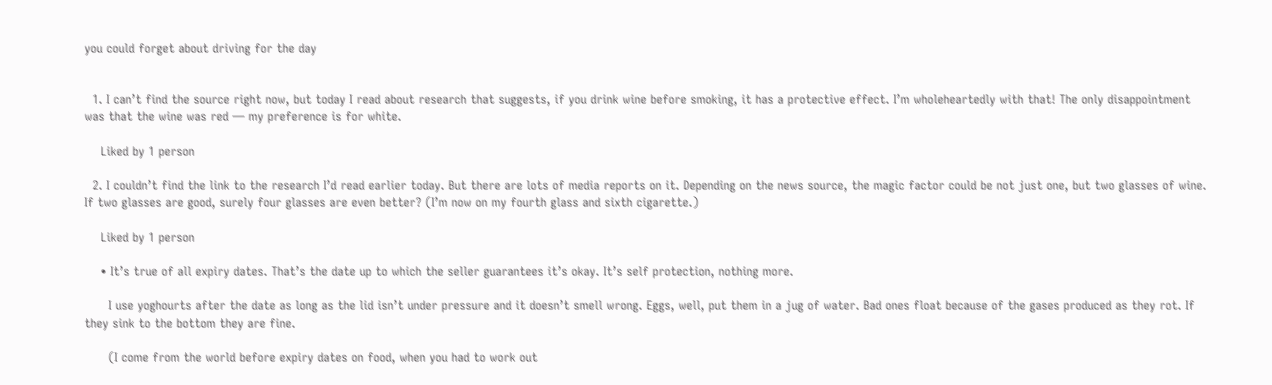you could forget about driving for the day


  1. I can’t find the source right now, but today I read about research that suggests, if you drink wine before smoking, it has a protective effect. I’m wholeheartedly with that! The only disappointment was that the wine was red — my preference is for white.

    Liked by 1 person

  2. I couldn’t find the link to the research I’d read earlier today. But there are lots of media reports on it. Depending on the news source, the magic factor could be not just one, but two glasses of wine. If two glasses are good, surely four glasses are even better? (I’m now on my fourth glass and sixth cigarette.)

    Liked by 1 person

    • It’s true of all expiry dates. That’s the date up to which the seller guarantees it’s okay. It’s self protection, nothing more.

      I use yoghourts after the date as long as the lid isn’t under pressure and it doesn’t smell wrong. Eggs, well, put them in a jug of water. Bad ones float because of the gases produced as they rot. If they sink to the bottom they are fine.

      (I come from the world before expiry dates on food, when you had to work out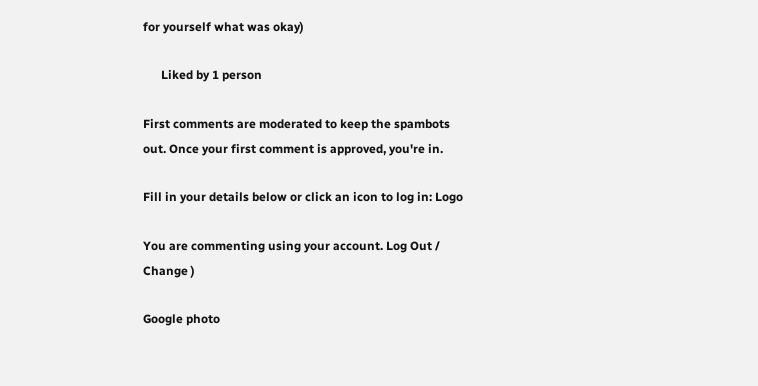for yourself what was okay)

      Liked by 1 person

First comments are moderated to keep the spambots out. Once your first comment is approved, you're in.

Fill in your details below or click an icon to log in: Logo

You are commenting using your account. Log Out /  Change )

Google photo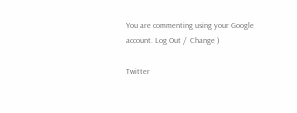You are commenting using your Google account. Log Out /  Change )

Twitter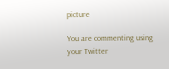picture

You are commenting using your Twitter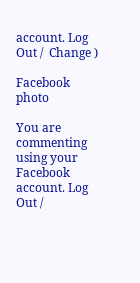account. Log Out /  Change )

Facebook photo

You are commenting using your Facebook account. Log Out /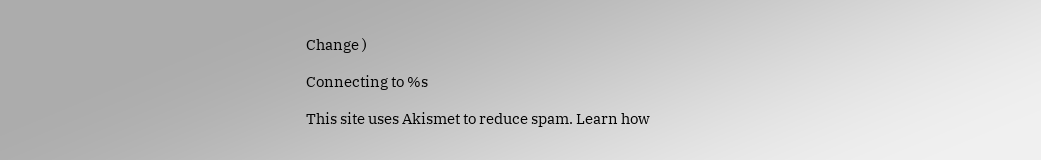Change )

Connecting to %s

This site uses Akismet to reduce spam. Learn how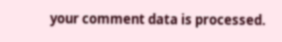your comment data is processed.